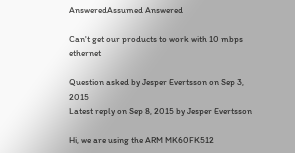AnsweredAssumed Answered

Can't get our products to work with 10 mbps ethernet

Question asked by Jesper Evertsson on Sep 3, 2015
Latest reply on Sep 8, 2015 by Jesper Evertsson

Hi, we are using the ARM MK60FK512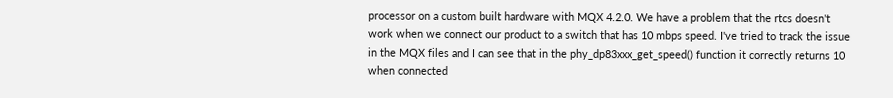processor on a custom built hardware with MQX 4.2.0. We have a problem that the rtcs doesn't work when we connect our product to a switch that has 10 mbps speed. I've tried to track the issue in the MQX files and I can see that in the phy_dp83xxx_get_speed() function it correctly returns 10 when connected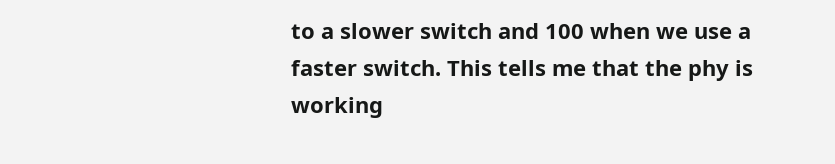to a slower switch and 100 when we use a faster switch. This tells me that the phy is working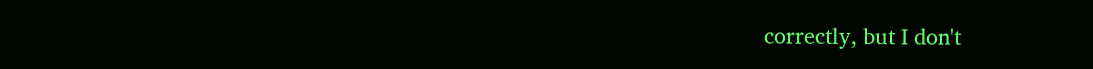correctly, but I don't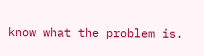know what the problem is.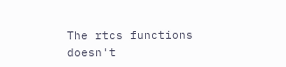The rtcs functions doesn't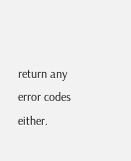return any error codes either.